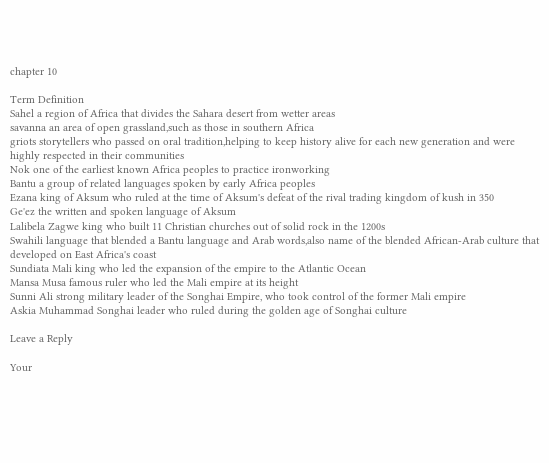chapter 10

Term Definition
Sahel a region of Africa that divides the Sahara desert from wetter areas
savanna an area of open grassland,such as those in southern Africa
griots storytellers who passed on oral tradition,helping to keep history alive for each new generation and were highly respected in their communities
Nok one of the earliest known Africa peoples to practice ironworking
Bantu a group of related languages spoken by early Africa peoples
Ezana king of Aksum who ruled at the time of Aksum's defeat of the rival trading kingdom of kush in 350
Ge'ez the written and spoken language of Aksum
Lalibela Zagwe king who built 11 Christian churches out of solid rock in the 1200s
Swahili language that blended a Bantu language and Arab words,also name of the blended African-Arab culture that developed on East Africa's coast
Sundiata Mali king who led the expansion of the empire to the Atlantic Ocean
Mansa Musa famous ruler who led the Mali empire at its height
Sunni Ali strong military leader of the Songhai Empire, who took control of the former Mali empire
Askia Muhammad Songhai leader who ruled during the golden age of Songhai culture

Leave a Reply

Your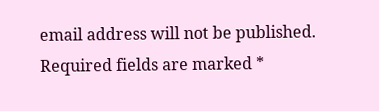email address will not be published. Required fields are marked *